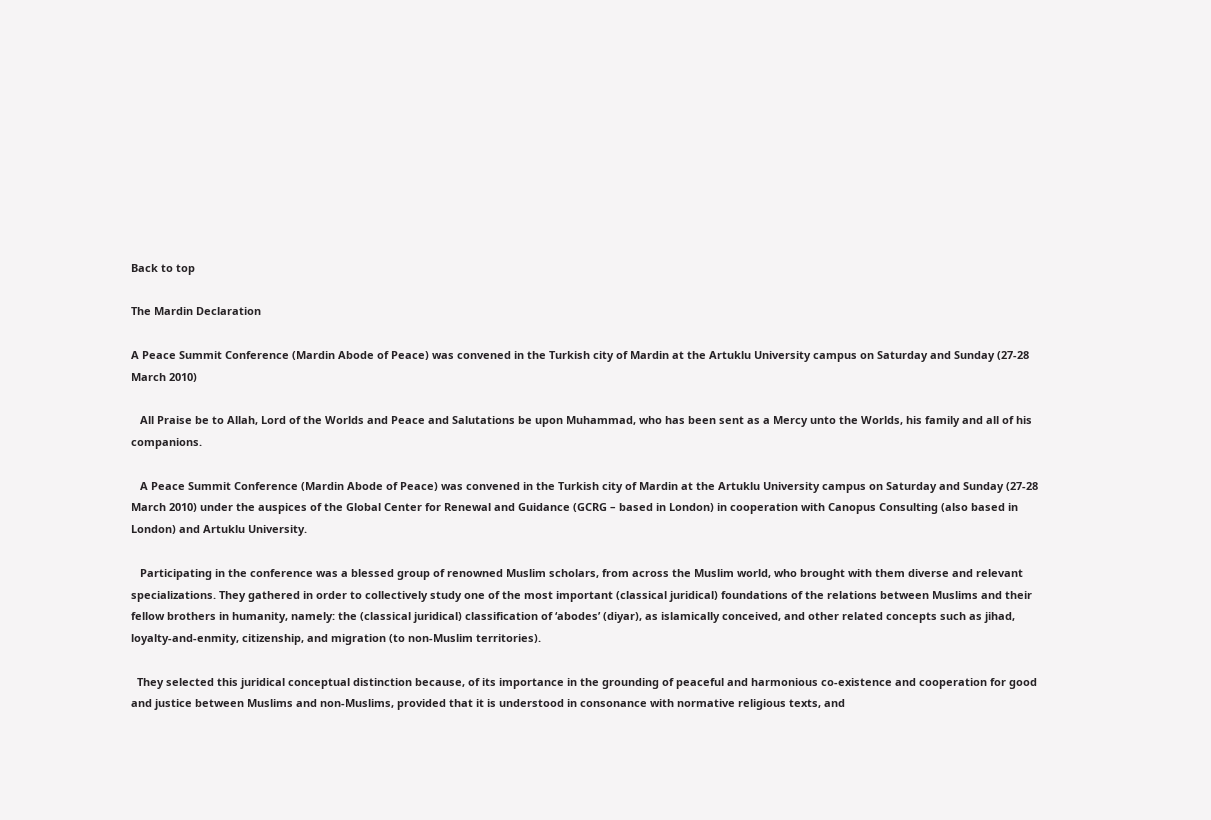Back to top

The Mardin Declaration

A Peace Summit Conference (Mardin Abode of Peace) was convened in the Turkish city of Mardin at the Artuklu University campus on Saturday and Sunday (27-28 March 2010)

   All Praise be to Allah, Lord of the Worlds and Peace and Salutations be upon Muhammad, who has been sent as a Mercy unto the Worlds, his family and all of his companions.

   A Peace Summit Conference (Mardin Abode of Peace) was convened in the Turkish city of Mardin at the Artuklu University campus on Saturday and Sunday (27-28 March 2010) under the auspices of the Global Center for Renewal and Guidance (GCRG – based in London) in cooperation with Canopus Consulting (also based in London) and Artuklu University.

   Participating in the conference was a blessed group of renowned Muslim scholars, from across the Muslim world, who brought with them diverse and relevant specializations. They gathered in order to collectively study one of the most important (classical juridical) foundations of the relations between Muslims and their fellow brothers in humanity, namely: the (classical juridical) classification of ‘abodes’ (diyar), as islamically conceived, and other related concepts such as jihad, loyalty-and-enmity, citizenship, and migration (to non-Muslim territories).

  They selected this juridical conceptual distinction because, of its importance in the grounding of peaceful and harmonious co-existence and cooperation for good and justice between Muslims and non-Muslims, provided that it is understood in consonance with normative religious texts, and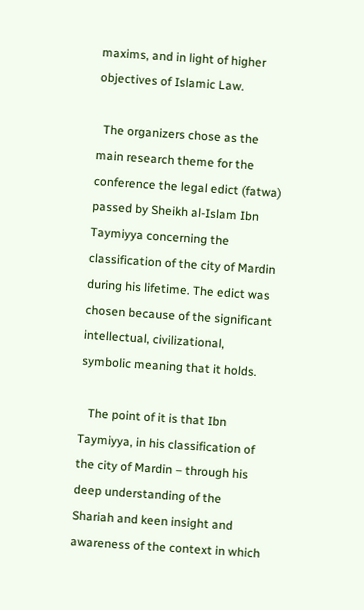maxims, and in light of higher objectives of Islamic Law.

  The organizers chose as the main research theme for the conference the legal edict (fatwa) passed by Sheikh al-Islam Ibn Taymiyya concerning the classification of the city of Mardin during his lifetime. The edict was chosen because of the significant intellectual, civilizational, symbolic meaning that it holds.

   The point of it is that Ibn Taymiyya, in his classification of the city of Mardin – through his deep understanding of the Shariah and keen insight and awareness of the context in which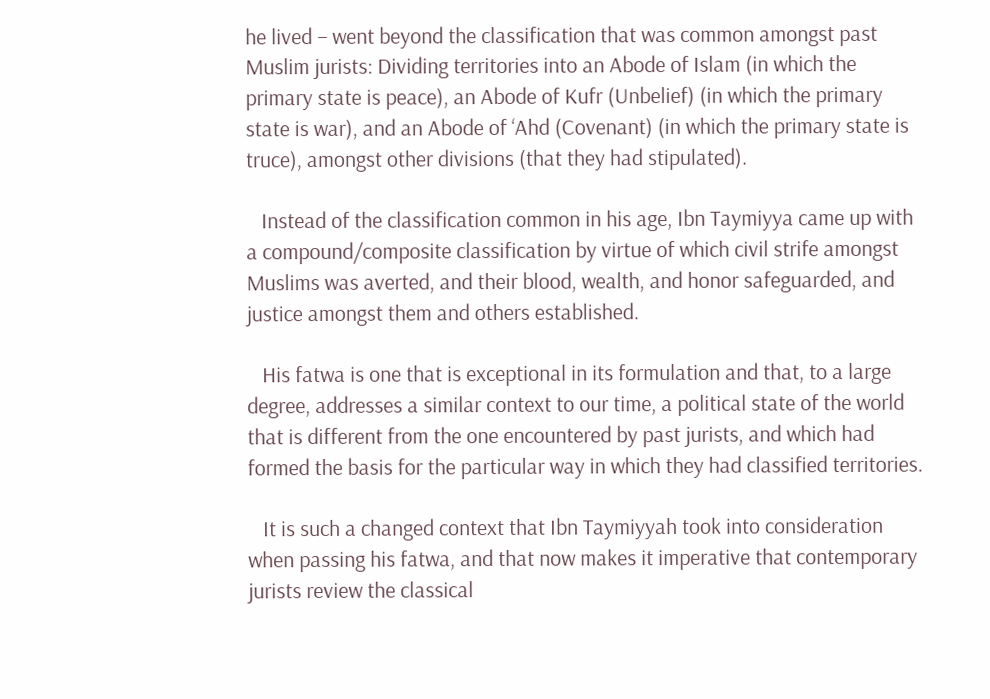he lived – went beyond the classification that was common amongst past Muslim jurists: Dividing territories into an Abode of Islam (in which the primary state is peace), an Abode of Kufr (Unbelief) (in which the primary state is war), and an Abode of ‘Ahd (Covenant) (in which the primary state is truce), amongst other divisions (that they had stipulated).

   Instead of the classification common in his age, Ibn Taymiyya came up with a compound/composite classification by virtue of which civil strife amongst Muslims was averted, and their blood, wealth, and honor safeguarded, and justice amongst them and others established.

   His fatwa is one that is exceptional in its formulation and that, to a large degree, addresses a similar context to our time, a political state of the world that is different from the one encountered by past jurists, and which had formed the basis for the particular way in which they had classified territories.

   It is such a changed context that Ibn Taymiyyah took into consideration when passing his fatwa, and that now makes it imperative that contemporary jurists review the classical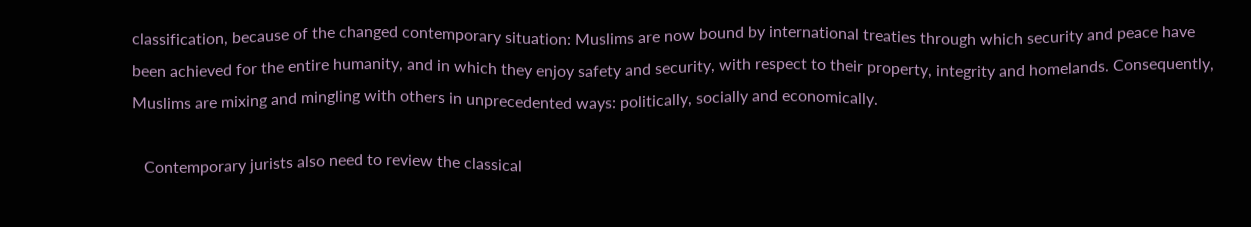classification, because of the changed contemporary situation: Muslims are now bound by international treaties through which security and peace have been achieved for the entire humanity, and in which they enjoy safety and security, with respect to their property, integrity and homelands. Consequently, Muslims are mixing and mingling with others in unprecedented ways: politically, socially and economically.

   Contemporary jurists also need to review the classical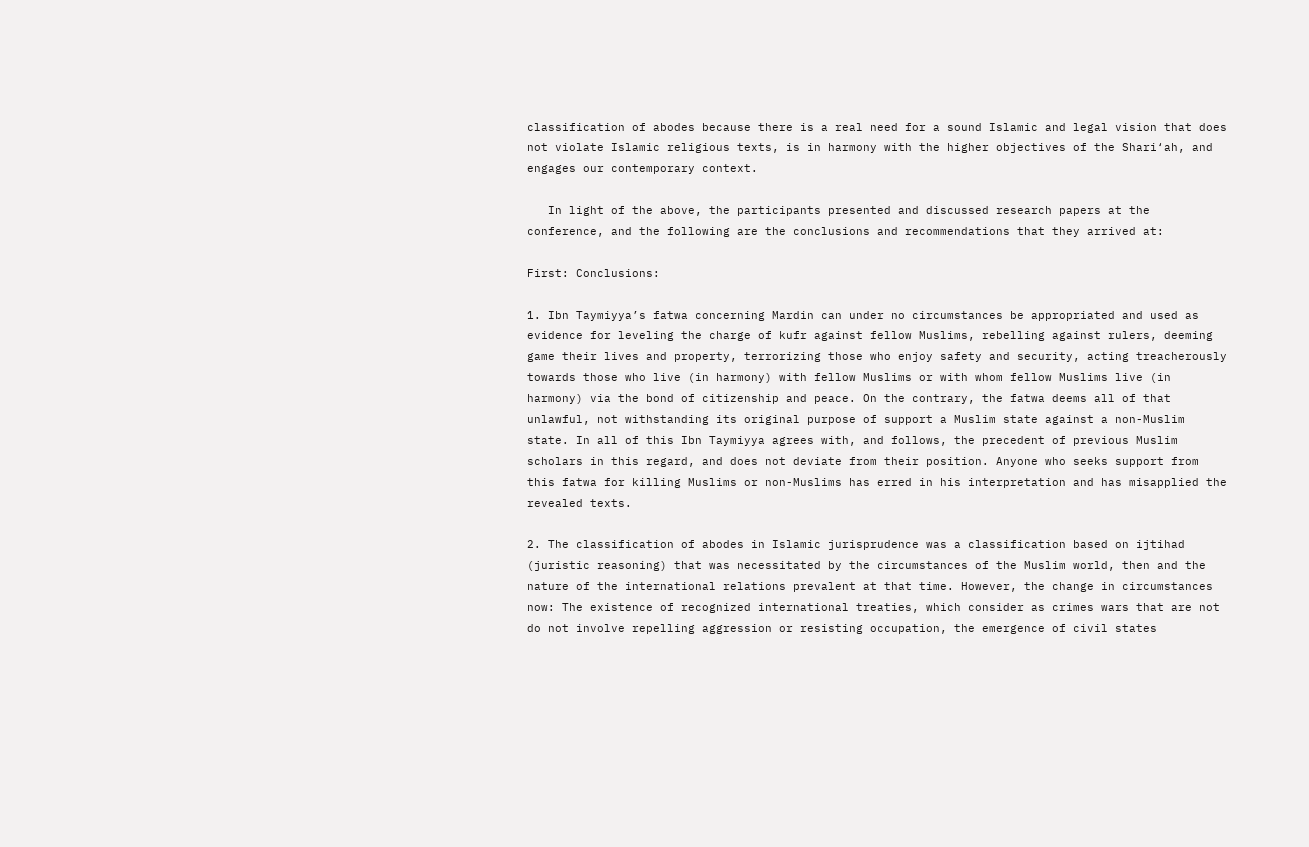classification of abodes because there is a real need for a sound Islamic and legal vision that does not violate Islamic religious texts, is in harmony with the higher objectives of the Shari‘ah, and engages our contemporary context.

   In light of the above, the participants presented and discussed research papers at the conference, and the following are the conclusions and recommendations that they arrived at:

First: Conclusions:

1. Ibn Taymiyya’s fatwa concerning Mardin can under no circumstances be appropriated and used as evidence for leveling the charge of kufr against fellow Muslims, rebelling against rulers, deeming game their lives and property, terrorizing those who enjoy safety and security, acting treacherously towards those who live (in harmony) with fellow Muslims or with whom fellow Muslims live (in harmony) via the bond of citizenship and peace. On the contrary, the fatwa deems all of that unlawful, not withstanding its original purpose of support a Muslim state against a non-Muslim state. In all of this Ibn Taymiyya agrees with, and follows, the precedent of previous Muslim scholars in this regard, and does not deviate from their position. Anyone who seeks support from this fatwa for killing Muslims or non-Muslims has erred in his interpretation and has misapplied the revealed texts.

2. The classification of abodes in Islamic jurisprudence was a classification based on ijtihad (juristic reasoning) that was necessitated by the circumstances of the Muslim world, then and the nature of the international relations prevalent at that time. However, the change in circumstances now: The existence of recognized international treaties, which consider as crimes wars that are not do not involve repelling aggression or resisting occupation, the emergence of civil states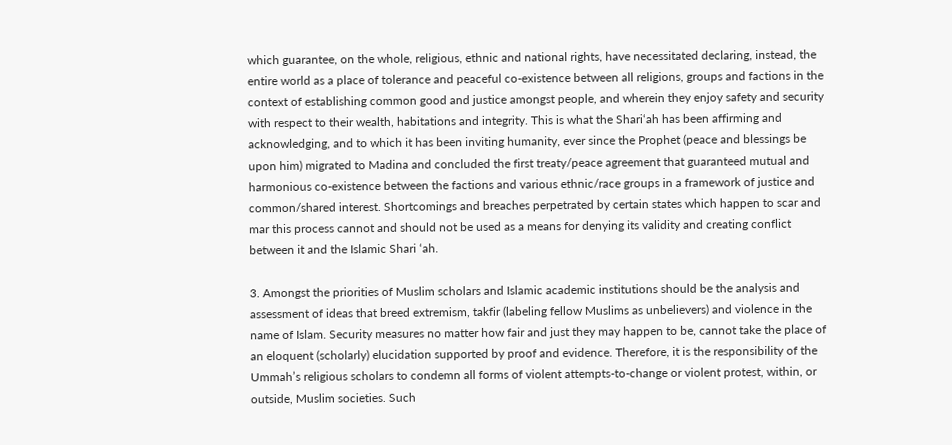which guarantee, on the whole, religious, ethnic and national rights, have necessitated declaring, instead, the entire world as a place of tolerance and peaceful co-existence between all religions, groups and factions in the context of establishing common good and justice amongst people, and wherein they enjoy safety and security with respect to their wealth, habitations and integrity. This is what the Shari‘ah has been affirming and acknowledging, and to which it has been inviting humanity, ever since the Prophet (peace and blessings be upon him) migrated to Madina and concluded the first treaty/peace agreement that guaranteed mutual and harmonious co-existence between the factions and various ethnic/race groups in a framework of justice and common/shared interest. Shortcomings and breaches perpetrated by certain states which happen to scar and mar this process cannot and should not be used as a means for denying its validity and creating conflict between it and the Islamic Shari ‘ah.

3. Amongst the priorities of Muslim scholars and Islamic academic institutions should be the analysis and assessment of ideas that breed extremism, takfir (labeling fellow Muslims as unbelievers) and violence in the name of Islam. Security measures no matter how fair and just they may happen to be, cannot take the place of an eloquent (scholarly) elucidation supported by proof and evidence. Therefore, it is the responsibility of the Ummah’s religious scholars to condemn all forms of violent attempts-to-change or violent protest, within, or outside, Muslim societies. Such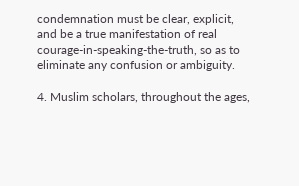condemnation must be clear, explicit, and be a true manifestation of real courage-in-speaking-the-truth, so as to eliminate any confusion or ambiguity.

4. Muslim scholars, throughout the ages,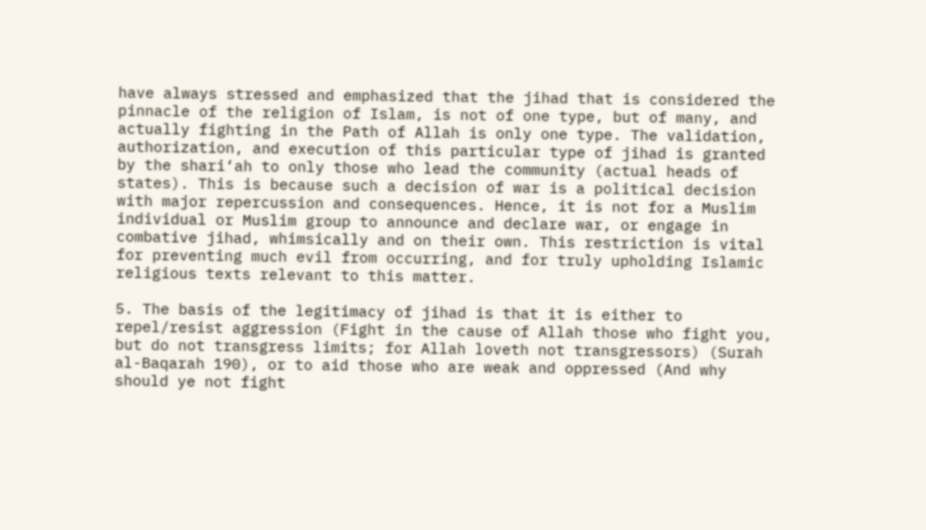have always stressed and emphasized that the jihad that is considered the pinnacle of the religion of Islam, is not of one type, but of many, and actually fighting in the Path of Allah is only one type. The validation, authorization, and execution of this particular type of jihad is granted by the shari‘ah to only those who lead the community (actual heads of states). This is because such a decision of war is a political decision with major repercussion and consequences. Hence, it is not for a Muslim individual or Muslim group to announce and declare war, or engage in combative jihad, whimsically and on their own. This restriction is vital for preventing much evil from occurring, and for truly upholding Islamic religious texts relevant to this matter.

5. The basis of the legitimacy of jihad is that it is either to repel/resist aggression (Fight in the cause of Allah those who fight you, but do not transgress limits; for Allah loveth not transgressors) (Surah al-Baqarah 190), or to aid those who are weak and oppressed (And why should ye not fight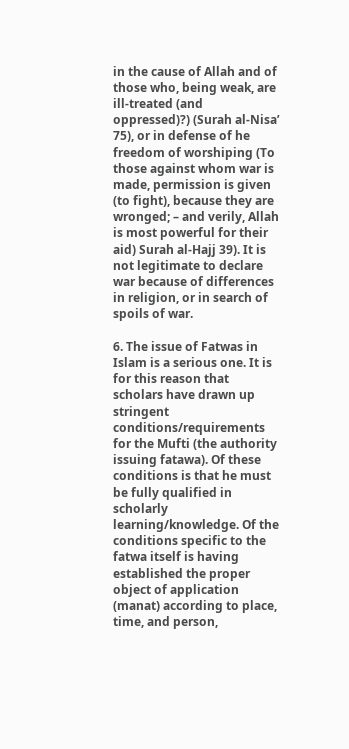in the cause of Allah and of those who, being weak, are ill-treated (and oppressed)?) (Surah al-Nisa’ 75), or in defense of he freedom of worshiping (To those against whom war is made, permission is given (to fight), because they are wronged; – and verily, Allah is most powerful for their aid) Surah al-Hajj 39). It is not legitimate to declare war because of differences in religion, or in search of spoils of war.

6. The issue of Fatwas in Islam is a serious one. It is for this reason that scholars have drawn up stringent conditions/requirements for the Mufti (the authority issuing fatawa). Of these conditions is that he must be fully qualified in scholarly learning/knowledge. Of the conditions specific to the fatwa itself is having established the proper object of application (manat) according to place, time, and person,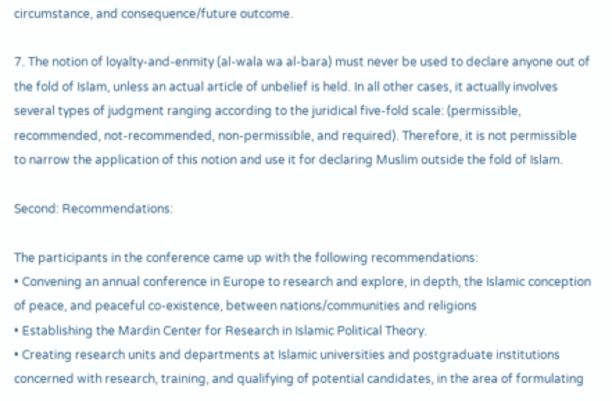circumstance, and consequence/future outcome.

7. The notion of loyalty-and-enmity (al-wala wa al-bara) must never be used to declare anyone out of the fold of Islam, unless an actual article of unbelief is held. In all other cases, it actually involves several types of judgment ranging according to the juridical five-fold scale: (permissible, recommended, not-recommended, non-permissible, and required). Therefore, it is not permissible to narrow the application of this notion and use it for declaring Muslim outside the fold of Islam.

Second: Recommendations:

The participants in the conference came up with the following recommendations:
• Convening an annual conference in Europe to research and explore, in depth, the Islamic conception of peace, and peaceful co-existence, between nations/communities and religions
• Establishing the Mardin Center for Research in Islamic Political Theory.
• Creating research units and departments at Islamic universities and postgraduate institutions concerned with research, training, and qualifying of potential candidates, in the area of formulating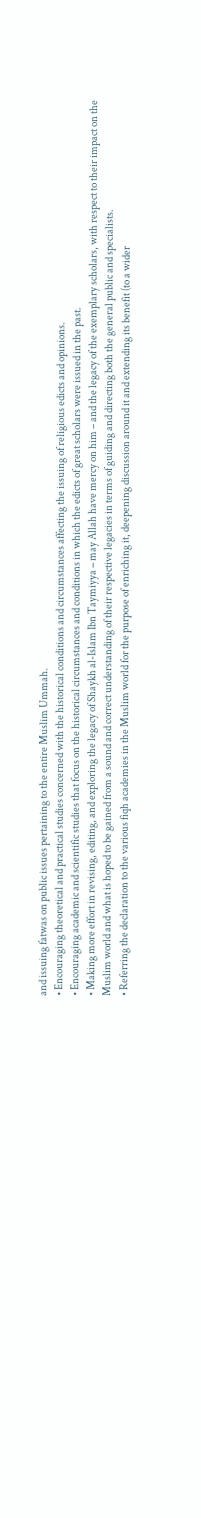and issuing fatwas on public issues pertaining to the entire Muslim Ummah.
• Encouraging theoretical and practical studies concerned with the historical conditions and circumstances affecting the issuing of religious edicts and opinions.
• Encouraging academic and scientific studies that focus on the historical circumstances and conditions in which the edicts of great scholars were issued in the past.
• Making more effort in revising, editing, and exploring the legacy of Shaykh al-Islam Ibn Taymiyya – may Allah have mercy on him – and the legacy of the exemplary scholars, with respect to their impact on the Muslim world and what is hoped to be gained from a sound and correct understanding of their respective legacies in terms of guiding and directing both the general public and specialists.
• Referring the declaration to the various fiqh academies in the Muslim world for the purpose of enriching it, deepening discussion around it and extending its benefit (to a wider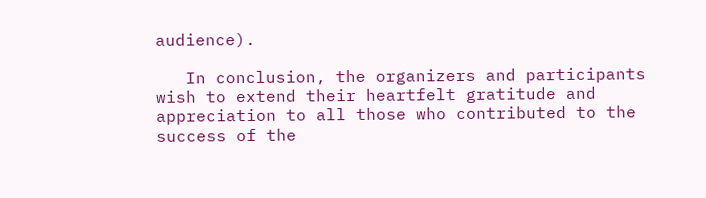audience).

   In conclusion, the organizers and participants wish to extend their heartfelt gratitude and appreciation to all those who contributed to the success of the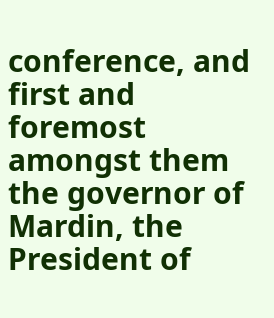conference, and first and foremost amongst them the governor of Mardin, the President of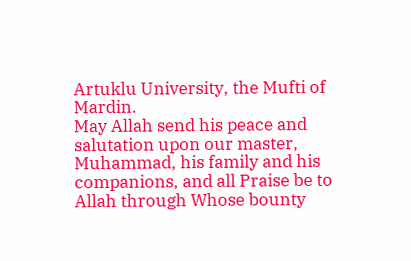Artuklu University, the Mufti of Mardin.
May Allah send his peace and salutation upon our master, Muhammad, his family and his companions, and all Praise be to Allah through Whose bounty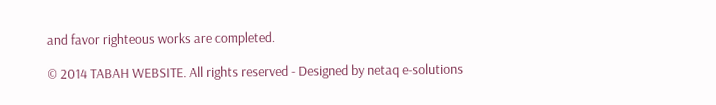and favor righteous works are completed.

© 2014 TABAH WEBSITE. All rights reserved - Designed by netaq e-solutions